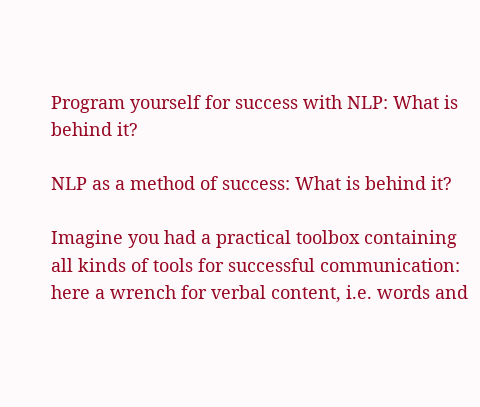Program yourself for success with NLP: What is behind it?

NLP as a method of success: What is behind it?

Imagine you had a practical toolbox containing all kinds of tools for successful communication: here a wrench for verbal content, i.e. words and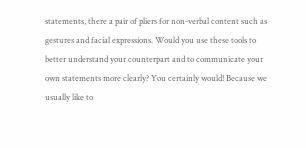statements, there a pair of pliers for non-verbal content such as gestures and facial expressions. Would you use these tools to better understand your counterpart and to communicate your own statements more clearly? You certainly would! Because we usually like to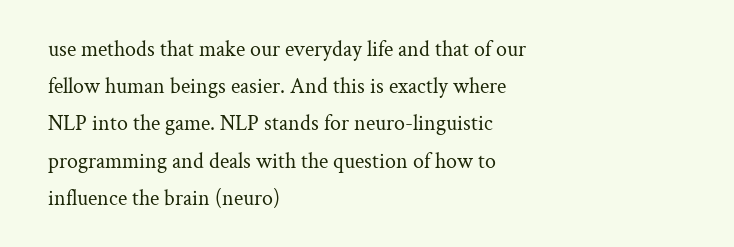use methods that make our everyday life and that of our fellow human beings easier. And this is exactly where NLP into the game. NLP stands for neuro-linguistic programming and deals with the question of how to influence the brain (neuro)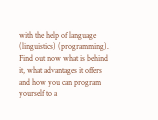with the help of language (linguistics) (programming). Find out now what is behind it, what advantages it offers and how you can program yourself to a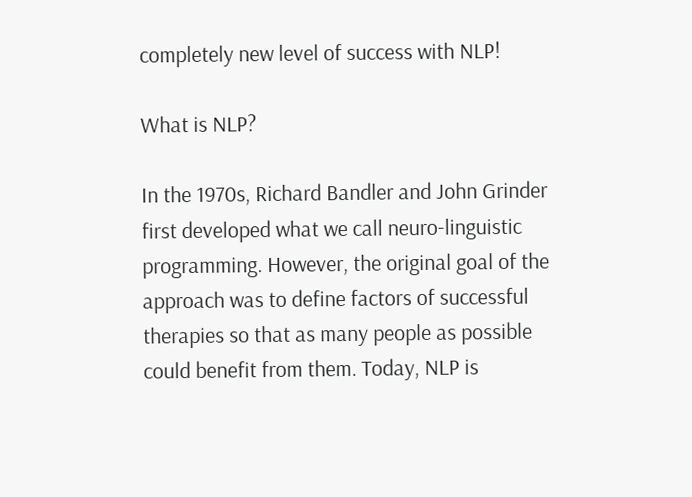completely new level of success with NLP!

What is NLP?

In the 1970s, Richard Bandler and John Grinder first developed what we call neuro-linguistic programming. However, the original goal of the approach was to define factors of successful therapies so that as many people as possible could benefit from them. Today, NLP is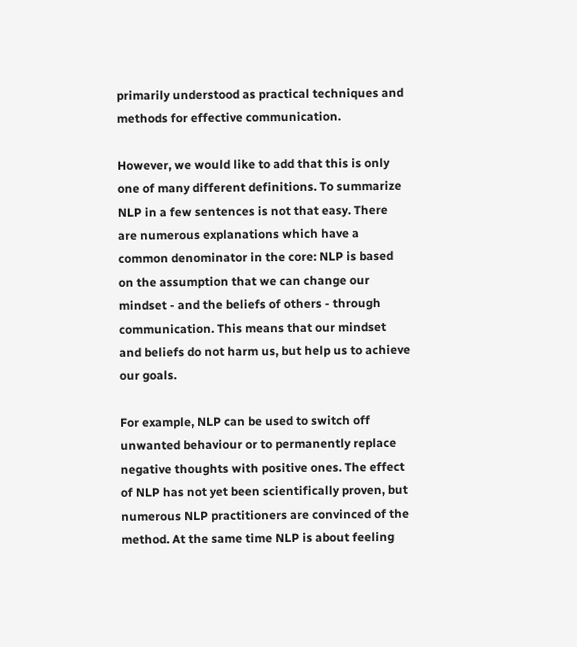primarily understood as practical techniques and methods for effective communication.

However, we would like to add that this is only one of many different definitions. To summarize NLP in a few sentences is not that easy. There are numerous explanations which have a common denominator in the core: NLP is based on the assumption that we can change our mindset - and the beliefs of others - through communication. This means that our mindset and beliefs do not harm us, but help us to achieve our goals.

For example, NLP can be used to switch off unwanted behaviour or to permanently replace negative thoughts with positive ones. The effect of NLP has not yet been scientifically proven, but numerous NLP practitioners are convinced of the method. At the same time NLP is about feeling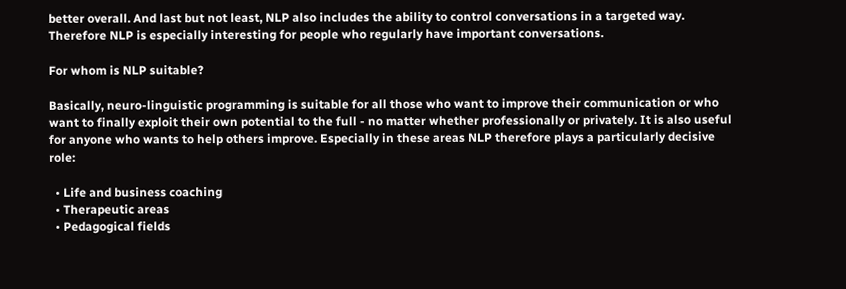better overall. And last but not least, NLP also includes the ability to control conversations in a targeted way. Therefore NLP is especially interesting for people who regularly have important conversations.

For whom is NLP suitable?

Basically, neuro-linguistic programming is suitable for all those who want to improve their communication or who want to finally exploit their own potential to the full - no matter whether professionally or privately. It is also useful for anyone who wants to help others improve. Especially in these areas NLP therefore plays a particularly decisive role:

  • Life and business coaching
  • Therapeutic areas
  • Pedagogical fields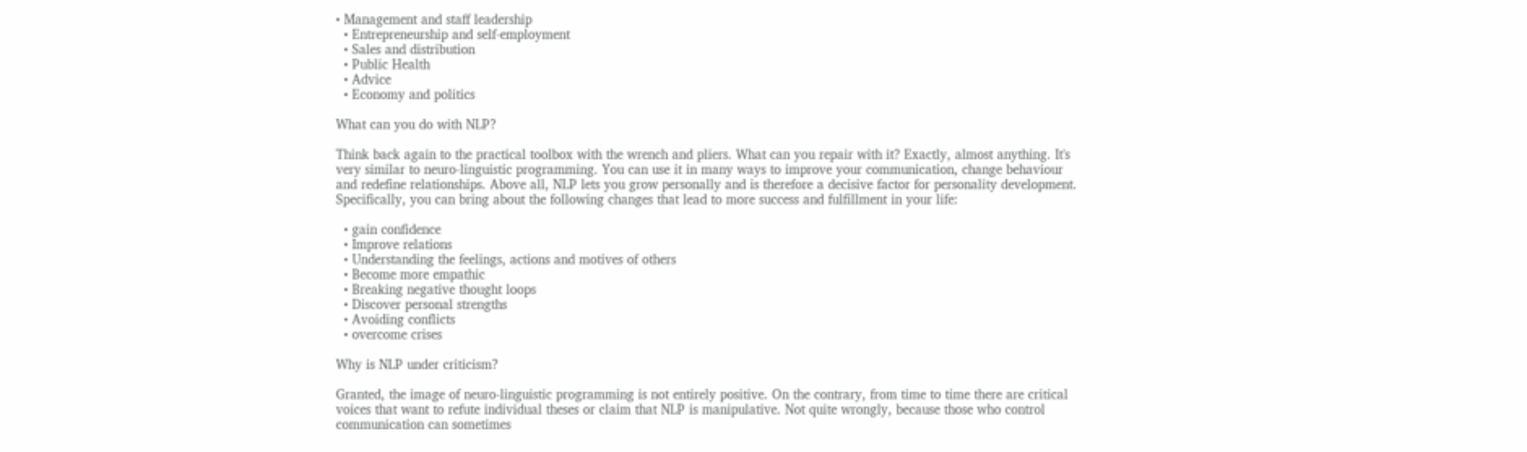• Management and staff leadership
  • Entrepreneurship and self-employment
  • Sales and distribution
  • Public Health
  • Advice
  • Economy and politics

What can you do with NLP?

Think back again to the practical toolbox with the wrench and pliers. What can you repair with it? Exactly, almost anything. It's very similar to neuro-linguistic programming. You can use it in many ways to improve your communication, change behaviour and redefine relationships. Above all, NLP lets you grow personally and is therefore a decisive factor for personality development. Specifically, you can bring about the following changes that lead to more success and fulfillment in your life:

  • gain confidence
  • Improve relations
  • Understanding the feelings, actions and motives of others
  • Become more empathic
  • Breaking negative thought loops
  • Discover personal strengths
  • Avoiding conflicts
  • overcome crises

Why is NLP under criticism?

Granted, the image of neuro-linguistic programming is not entirely positive. On the contrary, from time to time there are critical voices that want to refute individual theses or claim that NLP is manipulative. Not quite wrongly, because those who control communication can sometimes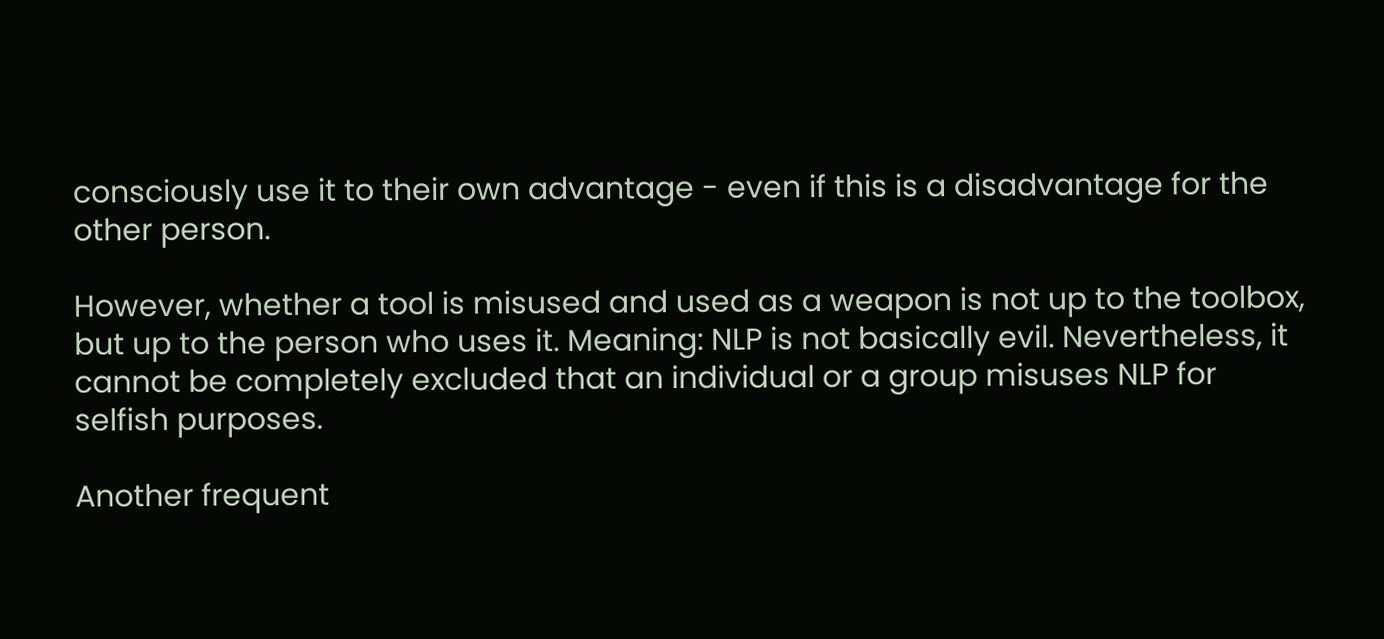consciously use it to their own advantage - even if this is a disadvantage for the other person.

However, whether a tool is misused and used as a weapon is not up to the toolbox, but up to the person who uses it. Meaning: NLP is not basically evil. Nevertheless, it cannot be completely excluded that an individual or a group misuses NLP for selfish purposes.

Another frequent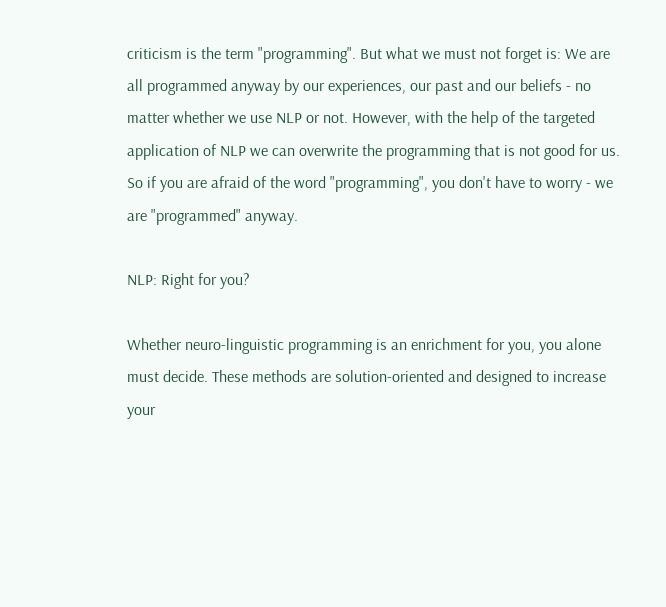criticism is the term "programming". But what we must not forget is: We are all programmed anyway by our experiences, our past and our beliefs - no matter whether we use NLP or not. However, with the help of the targeted application of NLP we can overwrite the programming that is not good for us. So if you are afraid of the word "programming", you don't have to worry - we are "programmed" anyway.

NLP: Right for you?

Whether neuro-linguistic programming is an enrichment for you, you alone must decide. These methods are solution-oriented and designed to increase your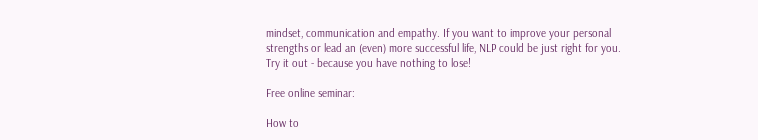mindset, communication and empathy. If you want to improve your personal strengths or lead an (even) more successful life, NLP could be just right for you. Try it out - because you have nothing to lose!

Free online seminar:

How to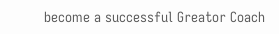become a successful Greator Coach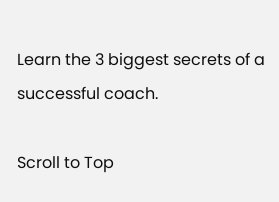Learn the 3 biggest secrets of a successful coach.

Scroll to Top